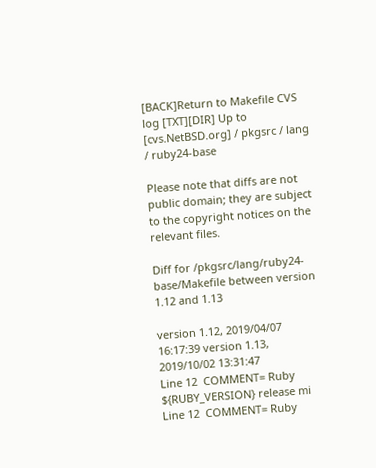[BACK]Return to Makefile CVS log [TXT][DIR] Up to [cvs.NetBSD.org] / pkgsrc / lang / ruby24-base

Please note that diffs are not public domain; they are subject to the copyright notices on the relevant files.

Diff for /pkgsrc/lang/ruby24-base/Makefile between version 1.12 and 1.13

version 1.12, 2019/04/07 16:17:39 version 1.13, 2019/10/02 13:31:47
Line 12  COMMENT= Ruby ${RUBY_VERSION} release mi
Line 12  COMMENT= Ruby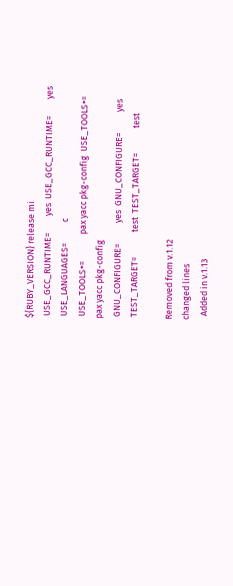${RUBY_VERSION} release mi
 USE_GCC_RUNTIME=        yes  USE_GCC_RUNTIME=        yes
 USE_LANGUAGES=          c
 USE_TOOLS+=             pax yacc pkg-config  USE_TOOLS+=             pax yacc pkg-config
 GNU_CONFIGURE=          yes  GNU_CONFIGURE=          yes
 TEST_TARGET=            test  TEST_TARGET=            test

Removed from v.1.12
changed lines
  Added in v.1.13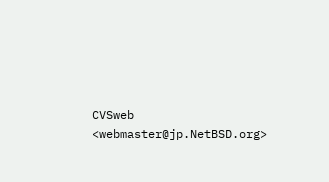CVSweb <webmaster@jp.NetBSD.org>